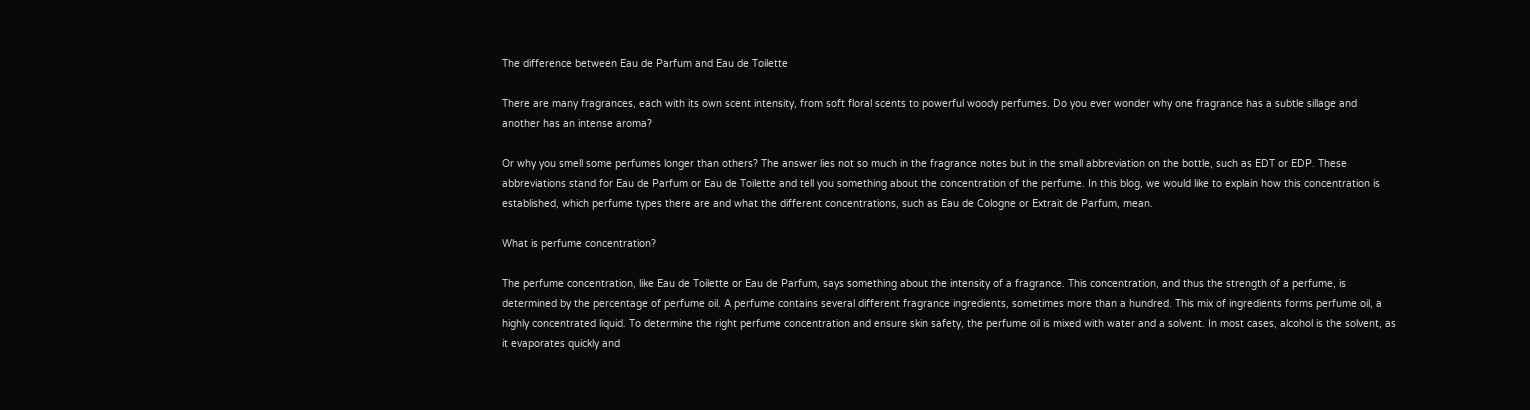The difference between Eau de Parfum and Eau de Toilette

There are many fragrances, each with its own scent intensity, from soft floral scents to powerful woody perfumes. Do you ever wonder why one fragrance has a subtle sillage and another has an intense aroma?

Or why you smell some perfumes longer than others? The answer lies not so much in the fragrance notes but in the small abbreviation on the bottle, such as EDT or EDP. These abbreviations stand for Eau de Parfum or Eau de Toilette and tell you something about the concentration of the perfume. In this blog, we would like to explain how this concentration is established, which perfume types there are and what the different concentrations, such as Eau de Cologne or Extrait de Parfum, mean.

What is perfume concentration?

The perfume concentration, like Eau de Toilette or Eau de Parfum, says something about the intensity of a fragrance. This concentration, and thus the strength of a perfume, is determined by the percentage of perfume oil. A perfume contains several different fragrance ingredients, sometimes more than a hundred. This mix of ingredients forms perfume oil, a highly concentrated liquid. To determine the right perfume concentration and ensure skin safety, the perfume oil is mixed with water and a solvent. In most cases, alcohol is the solvent, as it evaporates quickly and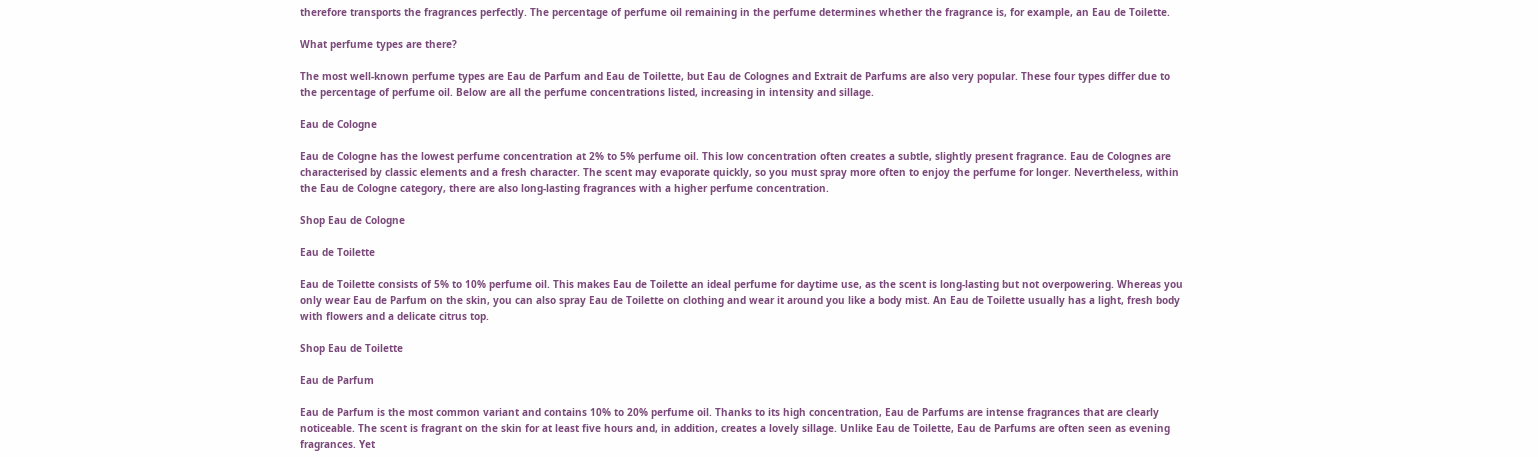therefore transports the fragrances perfectly. The percentage of perfume oil remaining in the perfume determines whether the fragrance is, for example, an Eau de Toilette.

What perfume types are there?

The most well-known perfume types are Eau de Parfum and Eau de Toilette, but Eau de Colognes and Extrait de Parfums are also very popular. These four types differ due to the percentage of perfume oil. Below are all the perfume concentrations listed, increasing in intensity and sillage.

Eau de Cologne

Eau de Cologne has the lowest perfume concentration at 2% to 5% perfume oil. This low concentration often creates a subtle, slightly present fragrance. Eau de Colognes are characterised by classic elements and a fresh character. The scent may evaporate quickly, so you must spray more often to enjoy the perfume for longer. Nevertheless, within the Eau de Cologne category, there are also long-lasting fragrances with a higher perfume concentration.

Shop Eau de Cologne

Eau de Toilette

Eau de Toilette consists of 5% to 10% perfume oil. This makes Eau de Toilette an ideal perfume for daytime use, as the scent is long-lasting but not overpowering. Whereas you only wear Eau de Parfum on the skin, you can also spray Eau de Toilette on clothing and wear it around you like a body mist. An Eau de Toilette usually has a light, fresh body with flowers and a delicate citrus top.

Shop Eau de Toilette

Eau de Parfum

Eau de Parfum is the most common variant and contains 10% to 20% perfume oil. Thanks to its high concentration, Eau de Parfums are intense fragrances that are clearly noticeable. The scent is fragrant on the skin for at least five hours and, in addition, creates a lovely sillage. Unlike Eau de Toilette, Eau de Parfums are often seen as evening fragrances. Yet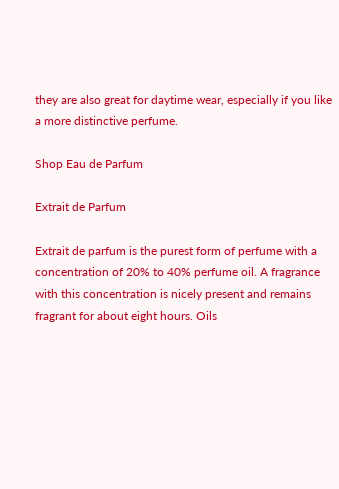they are also great for daytime wear, especially if you like a more distinctive perfume.

Shop Eau de Parfum

Extrait de Parfum

Extrait de parfum is the purest form of perfume with a concentration of 20% to 40% perfume oil. A fragrance with this concentration is nicely present and remains fragrant for about eight hours. Oils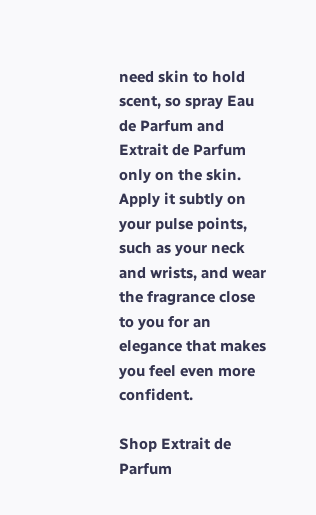need skin to hold scent, so spray Eau de Parfum and Extrait de Parfum only on the skin. Apply it subtly on your pulse points, such as your neck and wrists, and wear the fragrance close to you for an elegance that makes you feel even more confident.

Shop Extrait de Parfum